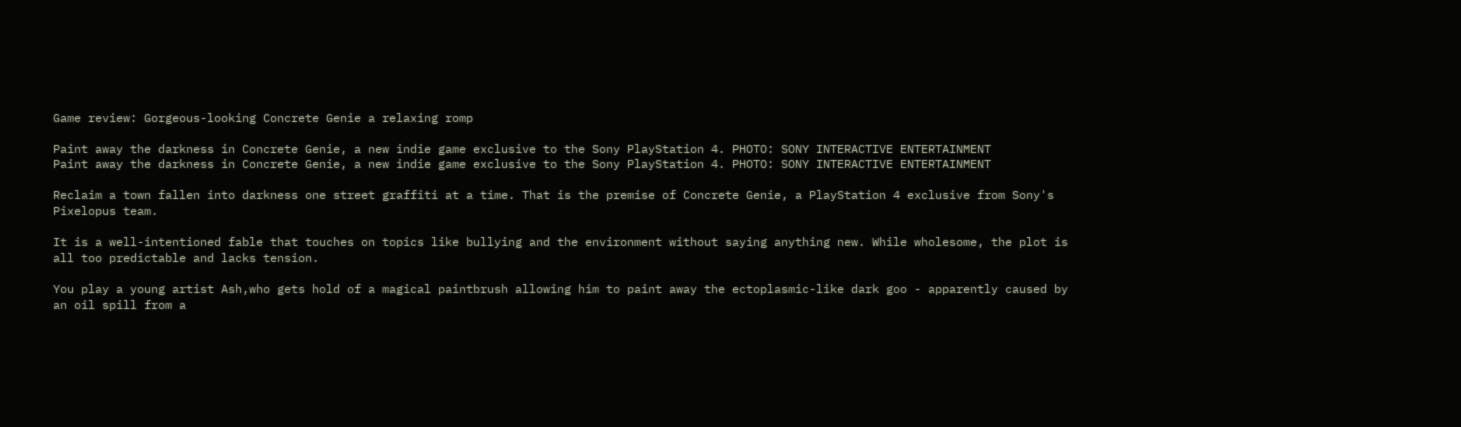Game review: Gorgeous-looking Concrete Genie a relaxing romp

Paint away the darkness in Concrete Genie, a new indie game exclusive to the Sony PlayStation 4. PHOTO: SONY INTERACTIVE ENTERTAINMENT
Paint away the darkness in Concrete Genie, a new indie game exclusive to the Sony PlayStation 4. PHOTO: SONY INTERACTIVE ENTERTAINMENT

Reclaim a town fallen into darkness one street graffiti at a time. That is the premise of Concrete Genie, a PlayStation 4 exclusive from Sony's Pixelopus team.

It is a well-intentioned fable that touches on topics like bullying and the environment without saying anything new. While wholesome, the plot is all too predictable and lacks tension.

You play a young artist Ash,who gets hold of a magical paintbrush allowing him to paint away the ectoplasmic-like dark goo - apparently caused by an oil spill from a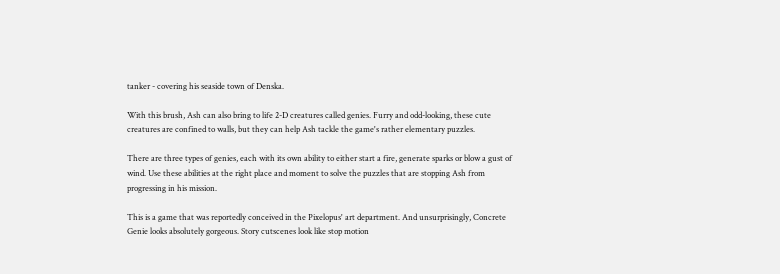tanker - covering his seaside town of Denska.

With this brush, Ash can also bring to life 2-D creatures called genies. Furry and odd-looking, these cute creatures are confined to walls, but they can help Ash tackle the game's rather elementary puzzles.

There are three types of genies, each with its own ability to either start a fire, generate sparks or blow a gust of wind. Use these abilities at the right place and moment to solve the puzzles that are stopping Ash from progressing in his mission.

This is a game that was reportedly conceived in the Pixelopus' art department. And unsurprisingly, Concrete Genie looks absolutely gorgeous. Story cutscenes look like stop motion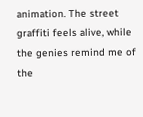animation. The street graffiti feels alive, while the genies remind me of the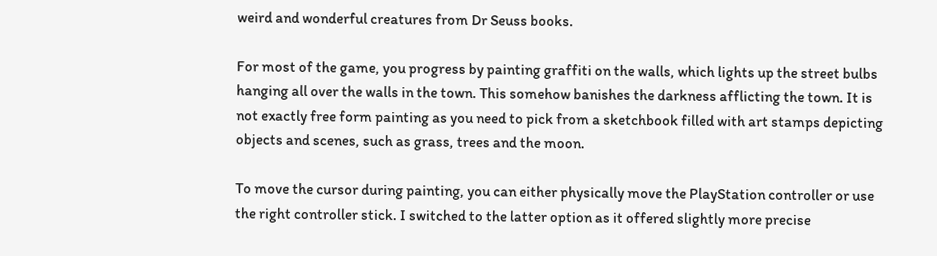weird and wonderful creatures from Dr Seuss books.

For most of the game, you progress by painting graffiti on the walls, which lights up the street bulbs hanging all over the walls in the town. This somehow banishes the darkness afflicting the town. It is not exactly free form painting as you need to pick from a sketchbook filled with art stamps depicting objects and scenes, such as grass, trees and the moon.

To move the cursor during painting, you can either physically move the PlayStation controller or use the right controller stick. I switched to the latter option as it offered slightly more precise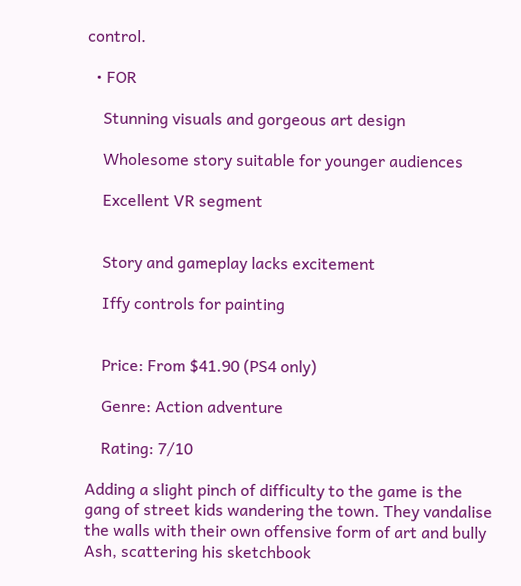control.

  • FOR

    Stunning visuals and gorgeous art design

    Wholesome story suitable for younger audiences

    Excellent VR segment


    Story and gameplay lacks excitement

    Iffy controls for painting


    Price: From $41.90 (PS4 only)

    Genre: Action adventure

    Rating: 7/10

Adding a slight pinch of difficulty to the game is the gang of street kids wandering the town. They vandalise the walls with their own offensive form of art and bully Ash, scattering his sketchbook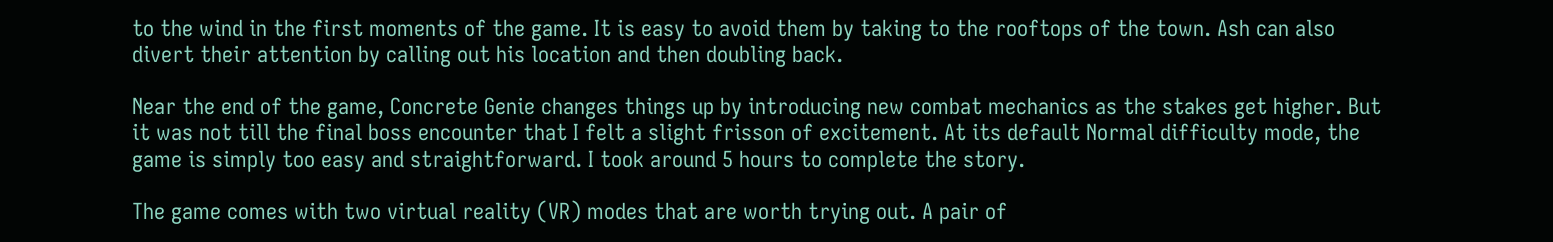to the wind in the first moments of the game. It is easy to avoid them by taking to the rooftops of the town. Ash can also divert their attention by calling out his location and then doubling back.

Near the end of the game, Concrete Genie changes things up by introducing new combat mechanics as the stakes get higher. But it was not till the final boss encounter that I felt a slight frisson of excitement. At its default Normal difficulty mode, the game is simply too easy and straightforward. I took around 5 hours to complete the story.

The game comes with two virtual reality (VR) modes that are worth trying out. A pair of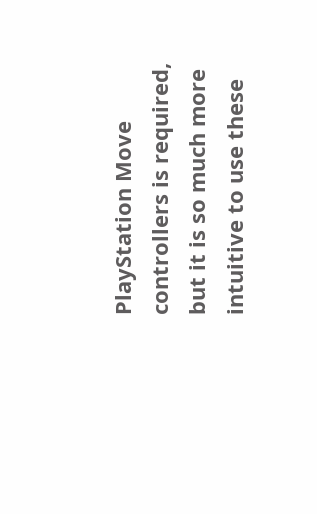PlayStation Move controllers is required, but it is so much more intuitive to use these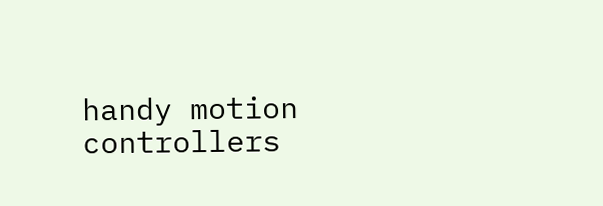handy motion controllers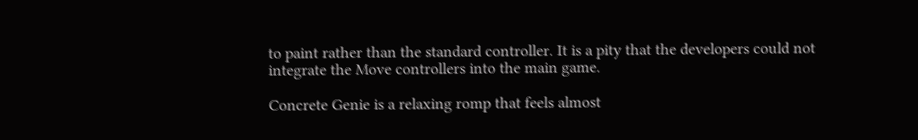to paint rather than the standard controller. It is a pity that the developers could not integrate the Move controllers into the main game.

Concrete Genie is a relaxing romp that feels almost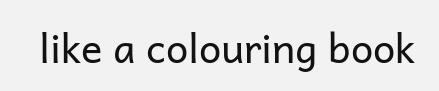like a colouring book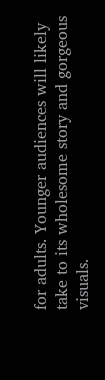for adults. Younger audiences will likely take to its wholesome story and gorgeous visuals.